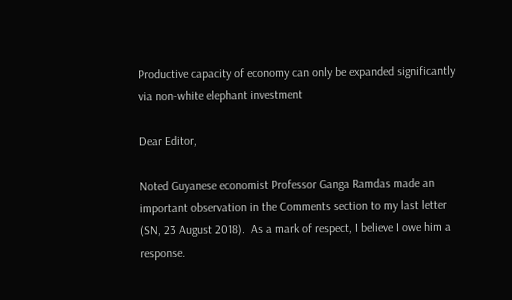Productive capacity of economy can only be expanded significantly via non-white elephant investment

Dear Editor,

Noted Guyanese economist Professor Ganga Ramdas made an important observation in the Comments section to my last letter (SN, 23 August 2018).  As a mark of respect, I believe I owe him a response.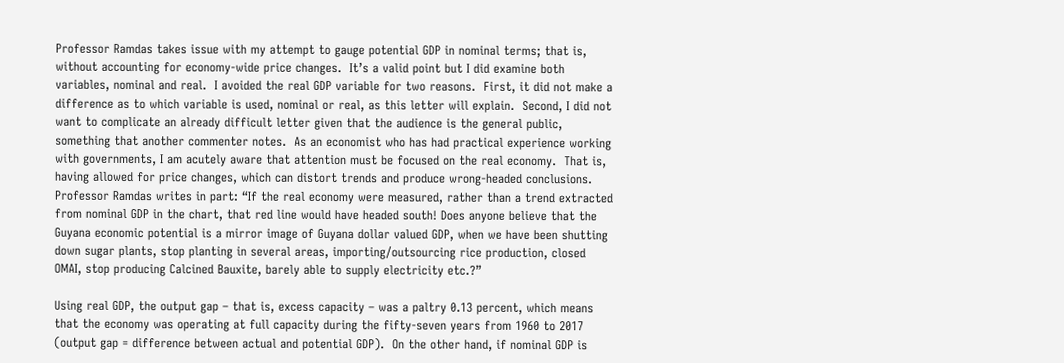Professor Ramdas takes issue with my attempt to gauge potential GDP in nominal terms; that is, without accounting for economy-wide price changes.  It’s a valid point but I did examine both variables, nominal and real.  I avoided the real GDP variable for two reasons.  First, it did not make a difference as to which variable is used, nominal or real, as this letter will explain.  Second, I did not want to complicate an already difficult letter given that the audience is the general public, something that another commenter notes.  As an economist who has had practical experience working with governments, I am acutely aware that attention must be focused on the real economy.  That is, having allowed for price changes, which can distort trends and produce wrong-headed conclusions.  Professor Ramdas writes in part: “If the real economy were measured, rather than a trend extracted from nominal GDP in the chart, that red line would have headed south! Does anyone believe that the Guyana economic potential is a mirror image of Guyana dollar valued GDP, when we have been shutting down sugar plants, stop planting in several areas, importing/outsourcing rice production, closed OMAI, stop producing Calcined Bauxite, barely able to supply electricity etc.?”

Using real GDP, the output gap – that is, excess capacity – was a paltry 0.13 percent, which means that the economy was operating at full capacity during the fifty-seven years from 1960 to 2017 (output gap = difference between actual and potential GDP).  On the other hand, if nominal GDP is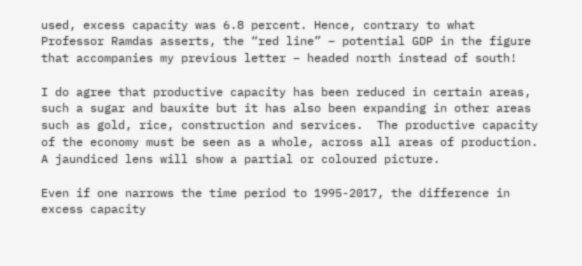used, excess capacity was 6.8 percent. Hence, contrary to what Professor Ramdas asserts, the “red line” – potential GDP in the figure that accompanies my previous letter – headed north instead of south!

I do agree that productive capacity has been reduced in certain areas, such a sugar and bauxite but it has also been expanding in other areas such as gold, rice, construction and services.  The productive capacity of the economy must be seen as a whole, across all areas of production.  A jaundiced lens will show a partial or coloured picture.

Even if one narrows the time period to 1995-2017, the difference in excess capacity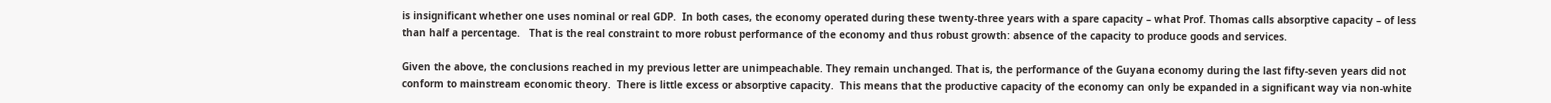is insignificant whether one uses nominal or real GDP.  In both cases, the economy operated during these twenty-three years with a spare capacity – what Prof. Thomas calls absorptive capacity – of less than half a percentage.   That is the real constraint to more robust performance of the economy and thus robust growth: absence of the capacity to produce goods and services.

Given the above, the conclusions reached in my previous letter are unimpeachable. They remain unchanged. That is, the performance of the Guyana economy during the last fifty-seven years did not conform to mainstream economic theory.  There is little excess or absorptive capacity.  This means that the productive capacity of the economy can only be expanded in a significant way via non-white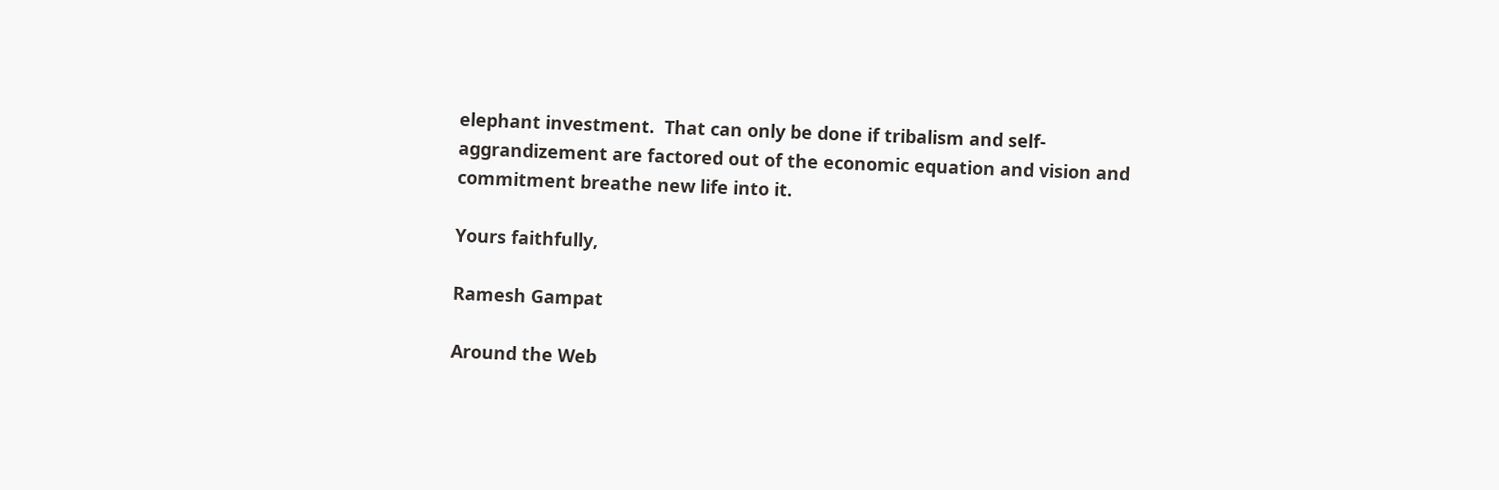elephant investment.  That can only be done if tribalism and self-aggrandizement are factored out of the economic equation and vision and commitment breathe new life into it.

Yours faithfully,

Ramesh Gampat

Around the Web